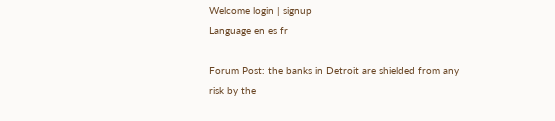Welcome login | signup
Language en es fr

Forum Post: the banks in Detroit are shielded from any risk by the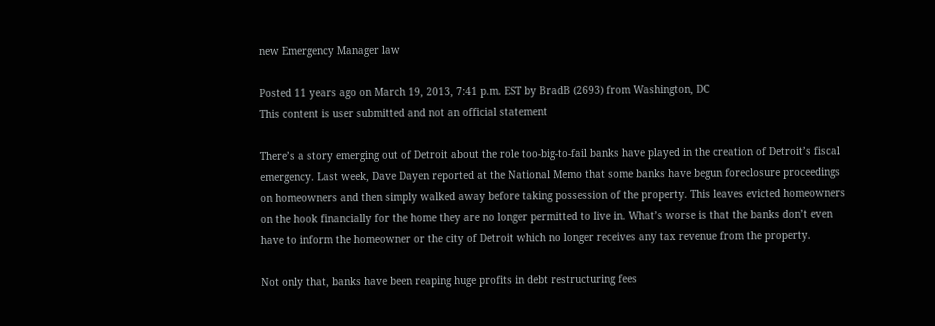new Emergency Manager law

Posted 11 years ago on March 19, 2013, 7:41 p.m. EST by BradB (2693) from Washington, DC
This content is user submitted and not an official statement

There’s a story emerging out of Detroit about the role too-big-to-fail banks have played in the creation of Detroit’s fiscal emergency. Last week, Dave Dayen reported at the National Memo that some banks have begun foreclosure proceedings on homeowners and then simply walked away before taking possession of the property. This leaves evicted homeowners on the hook financially for the home they are no longer permitted to live in. What’s worse is that the banks don’t even have to inform the homeowner or the city of Detroit which no longer receives any tax revenue from the property.

Not only that, banks have been reaping huge profits in debt restructuring fees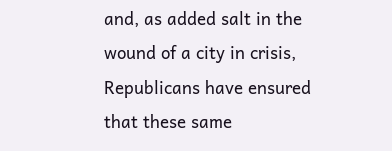and, as added salt in the wound of a city in crisis, Republicans have ensured that these same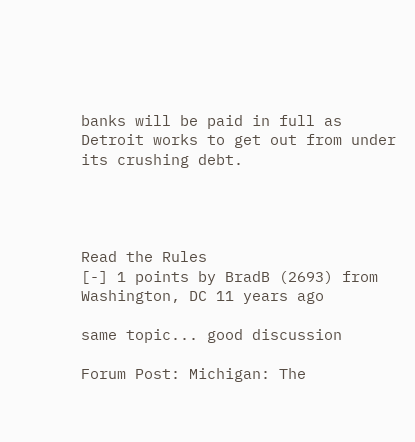banks will be paid in full as Detroit works to get out from under its crushing debt.




Read the Rules
[-] 1 points by BradB (2693) from Washington, DC 11 years ago

same topic... good discussion

Forum Post: Michigan: The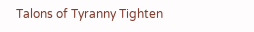Talons of Tyranny Tighten